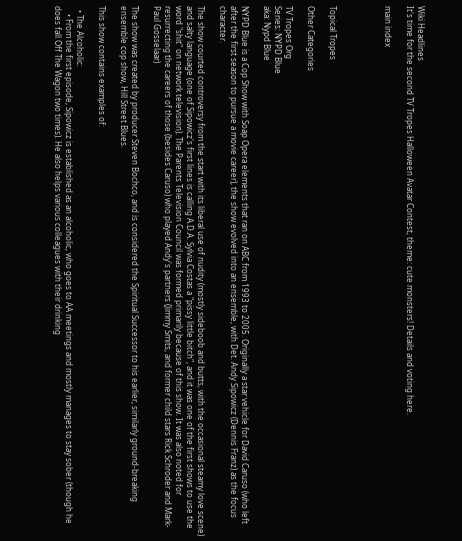Wiki Headlines
It's time for the second TV Tropes Halloween Avatar Contest, theme: cute monsters! Details and voting here.

main index




Topical Tropes

Other Categories

TV Tropes Org
Series: NYPD Blue
aka: Nypd Blue

NYPD Blue is a Cop Show with Soap Opera elements that ran on ABC from 1993 to 2005. Originally a star vehicle for David Caruso (who left after the first season to pursue a movie career), the show evolved into an ensemble, with Det. Andy Sipowicz (Dennis Franz) as the focus character.

The show courted controversy from the start with its liberal use of nudity (mostly sideboob and butts, with the occasional steamy love scene) and salty language (one of Sipowicz's first lines is calling A.D.A. Sylvia Costas a "pissy little bitch", and it was one of the first shows to use the word "shit" on network television). The Parents Television Council was formed primarily because of this show. It was also noted for resurrecting the careers of those (besides Caruso) who played Andy's partners (Jimmy Smits, and former child stars Rick Schroder and Mark-Paul Gosselaar)

The show was created by producer Steven Bochco, and is considered the Spiritual Successor to his earlier, similarly ground-breaking ensemble cop show, Hill Street Blues.

This show contains examples of:

  • The Alcoholic:
    • From the first episode, Sipowicz is established as an alcoholic, who goes to AA meetings and mostly manages to stay sober (though he does fall Off The Wagon two times). He also helps various colleagues with their drinking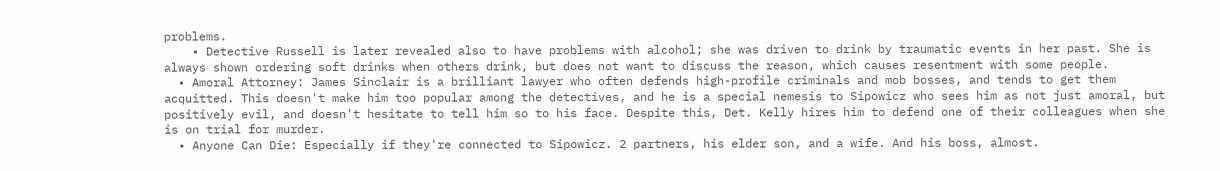problems.
    • Detective Russell is later revealed also to have problems with alcohol; she was driven to drink by traumatic events in her past. She is always shown ordering soft drinks when others drink, but does not want to discuss the reason, which causes resentment with some people.
  • Amoral Attorney: James Sinclair is a brilliant lawyer who often defends high-profile criminals and mob bosses, and tends to get them acquitted. This doesn't make him too popular among the detectives, and he is a special nemesis to Sipowicz who sees him as not just amoral, but positively evil, and doesn't hesitate to tell him so to his face. Despite this, Det. Kelly hires him to defend one of their colleagues when she is on trial for murder.
  • Anyone Can Die: Especially if they're connected to Sipowicz. 2 partners, his elder son, and a wife. And his boss, almost.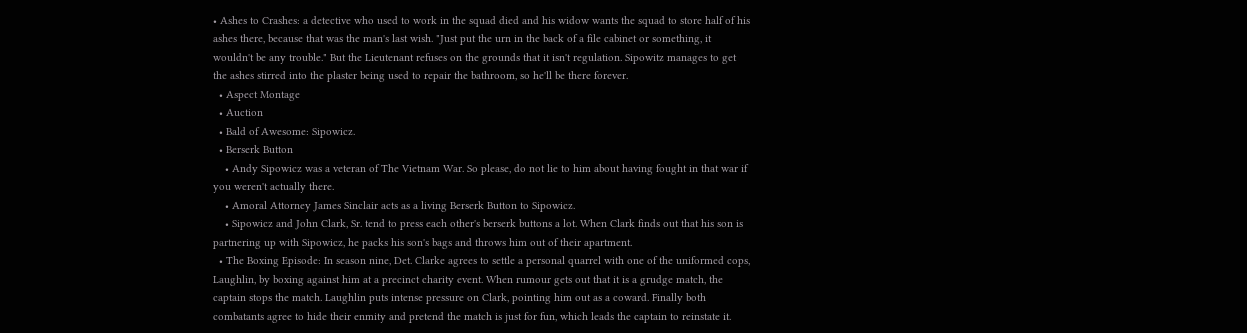• Ashes to Crashes: a detective who used to work in the squad died and his widow wants the squad to store half of his ashes there, because that was the man's last wish. "Just put the urn in the back of a file cabinet or something, it wouldn't be any trouble." But the Lieutenant refuses on the grounds that it isn't regulation. Sipowitz manages to get the ashes stirred into the plaster being used to repair the bathroom, so he'll be there forever.
  • Aspect Montage
  • Auction
  • Bald of Awesome: Sipowicz.
  • Berserk Button
    • Andy Sipowicz was a veteran of The Vietnam War. So please, do not lie to him about having fought in that war if you weren't actually there.
    • Amoral Attorney James Sinclair acts as a living Berserk Button to Sipowicz.
    • Sipowicz and John Clark, Sr. tend to press each other's berserk buttons a lot. When Clark finds out that his son is partnering up with Sipowicz, he packs his son's bags and throws him out of their apartment.
  • The Boxing Episode: In season nine, Det. Clarke agrees to settle a personal quarrel with one of the uniformed cops, Laughlin, by boxing against him at a precinct charity event. When rumour gets out that it is a grudge match, the captain stops the match. Laughlin puts intense pressure on Clark, pointing him out as a coward. Finally both combatants agree to hide their enmity and pretend the match is just for fun, which leads the captain to reinstate it.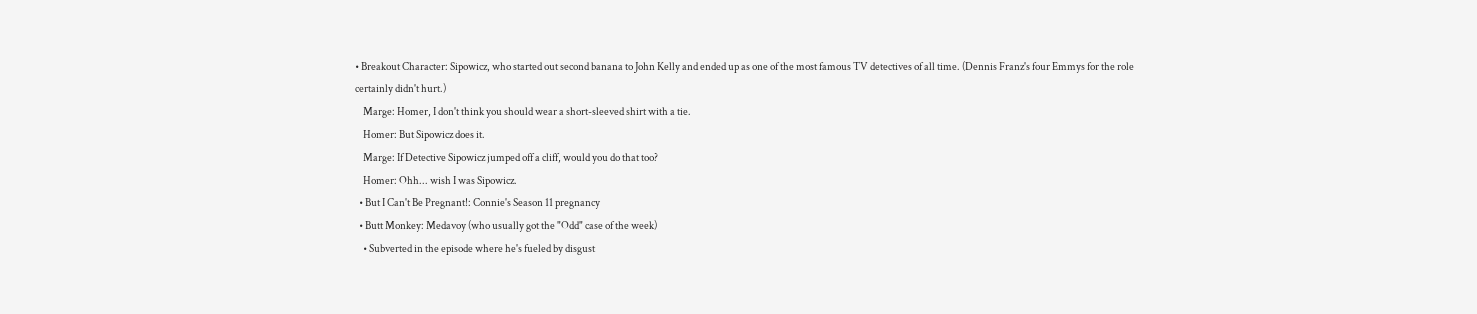• Breakout Character: Sipowicz, who started out second banana to John Kelly and ended up as one of the most famous TV detectives of all time. (Dennis Franz's four Emmys for the role certainly didn't hurt.)
    Marge: Homer, I don't think you should wear a short-sleeved shirt with a tie.
    Homer: But Sipowicz does it.
    Marge: If Detective Sipowicz jumped off a cliff, would you do that too?
    Homer: Ohh... wish I was Sipowicz.
  • But I Can't Be Pregnant!: Connie's Season 11 pregnancy
  • Butt Monkey: Medavoy (who usually got the "Odd" case of the week)
    • Subverted in the episode where he's fueled by disgust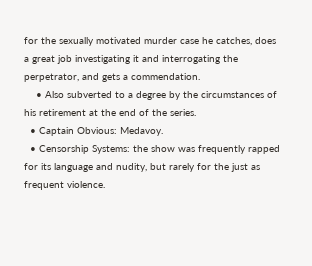for the sexually motivated murder case he catches, does a great job investigating it and interrogating the perpetrator, and gets a commendation.
    • Also subverted to a degree by the circumstances of his retirement at the end of the series.
  • Captain Obvious: Medavoy.
  • Censorship Systems: the show was frequently rapped for its language and nudity, but rarely for the just as frequent violence.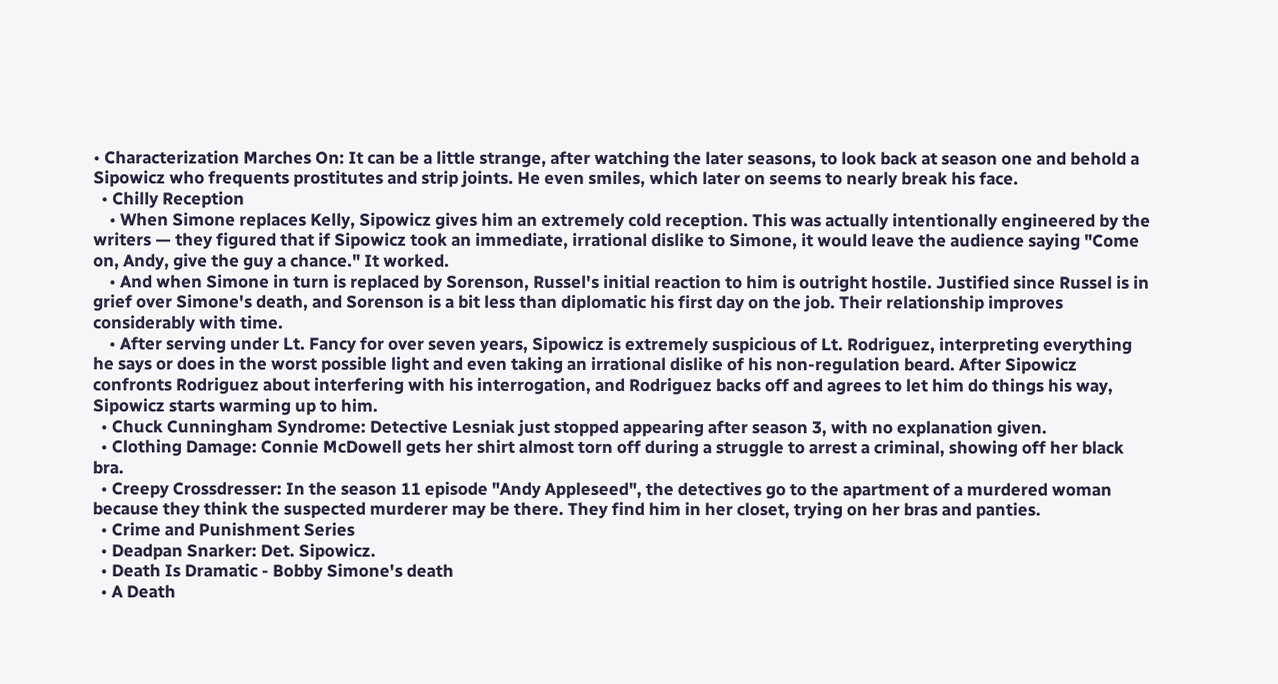• Characterization Marches On: It can be a little strange, after watching the later seasons, to look back at season one and behold a Sipowicz who frequents prostitutes and strip joints. He even smiles, which later on seems to nearly break his face.
  • Chilly Reception
    • When Simone replaces Kelly, Sipowicz gives him an extremely cold reception. This was actually intentionally engineered by the writers — they figured that if Sipowicz took an immediate, irrational dislike to Simone, it would leave the audience saying "Come on, Andy, give the guy a chance." It worked.
    • And when Simone in turn is replaced by Sorenson, Russel's initial reaction to him is outright hostile. Justified since Russel is in grief over Simone's death, and Sorenson is a bit less than diplomatic his first day on the job. Their relationship improves considerably with time.
    • After serving under Lt. Fancy for over seven years, Sipowicz is extremely suspicious of Lt. Rodriguez, interpreting everything he says or does in the worst possible light and even taking an irrational dislike of his non-regulation beard. After Sipowicz confronts Rodriguez about interfering with his interrogation, and Rodriguez backs off and agrees to let him do things his way, Sipowicz starts warming up to him.
  • Chuck Cunningham Syndrome: Detective Lesniak just stopped appearing after season 3, with no explanation given.
  • Clothing Damage: Connie McDowell gets her shirt almost torn off during a struggle to arrest a criminal, showing off her black bra.
  • Creepy Crossdresser: In the season 11 episode "Andy Appleseed", the detectives go to the apartment of a murdered woman because they think the suspected murderer may be there. They find him in her closet, trying on her bras and panties.
  • Crime and Punishment Series
  • Deadpan Snarker: Det. Sipowicz.
  • Death Is Dramatic - Bobby Simone's death
  • A Death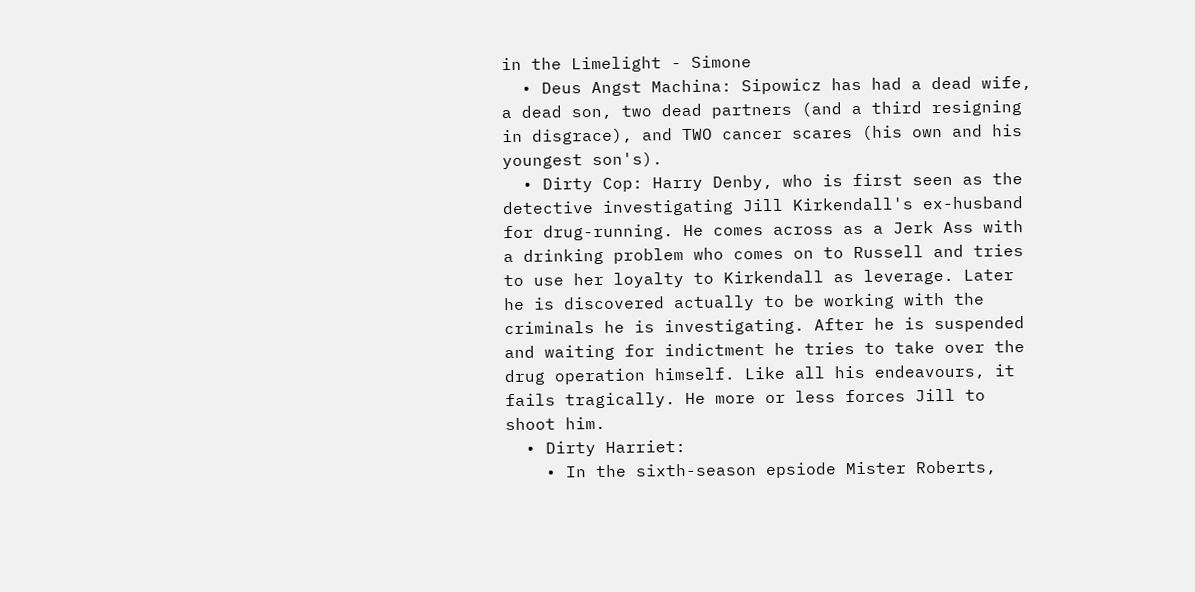in the Limelight - Simone
  • Deus Angst Machina: Sipowicz has had a dead wife, a dead son, two dead partners (and a third resigning in disgrace), and TWO cancer scares (his own and his youngest son's).
  • Dirty Cop: Harry Denby, who is first seen as the detective investigating Jill Kirkendall's ex-husband for drug-running. He comes across as a Jerk Ass with a drinking problem who comes on to Russell and tries to use her loyalty to Kirkendall as leverage. Later he is discovered actually to be working with the criminals he is investigating. After he is suspended and waiting for indictment he tries to take over the drug operation himself. Like all his endeavours, it fails tragically. He more or less forces Jill to shoot him.
  • Dirty Harriet:
    • In the sixth-season epsiode Mister Roberts,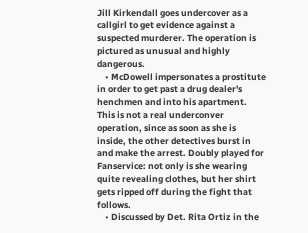Jill Kirkendall goes undercover as a callgirl to get evidence against a suspected murderer. The operation is pictured as unusual and highly dangerous.
    • McDowell impersonates a prostitute in order to get past a drug dealer's henchmen and into his apartment. This is not a real underconver operation, since as soon as she is inside, the other detectives burst in and make the arrest. Doubly played for Fanservice: not only is she wearing quite revealing clothes, but her shirt gets ripped off during the fight that follows.
    • Discussed by Det. Rita Ortiz in the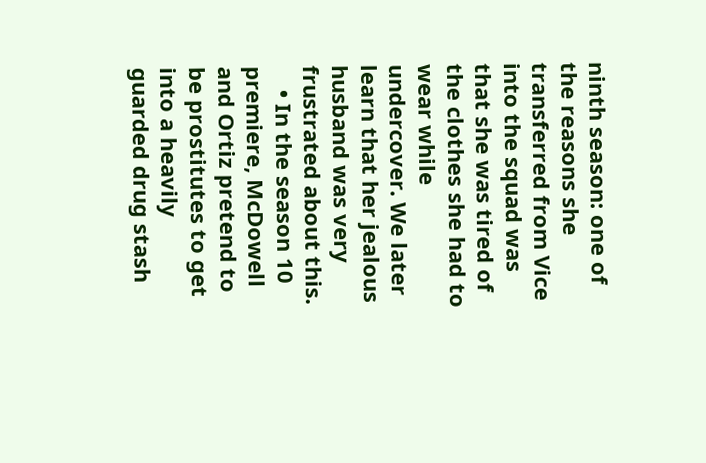ninth season: one of the reasons she transferred from Vice into the squad was that she was tired of the clothes she had to wear while undercover. We later learn that her jealous husband was very frustrated about this.
    • In the season 10 premiere, McDowell and Ortiz pretend to be prostitutes to get into a heavily guarded drug stash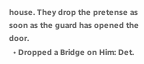house. They drop the pretense as soon as the guard has opened the door.
  • Dropped a Bridge on Him: Det.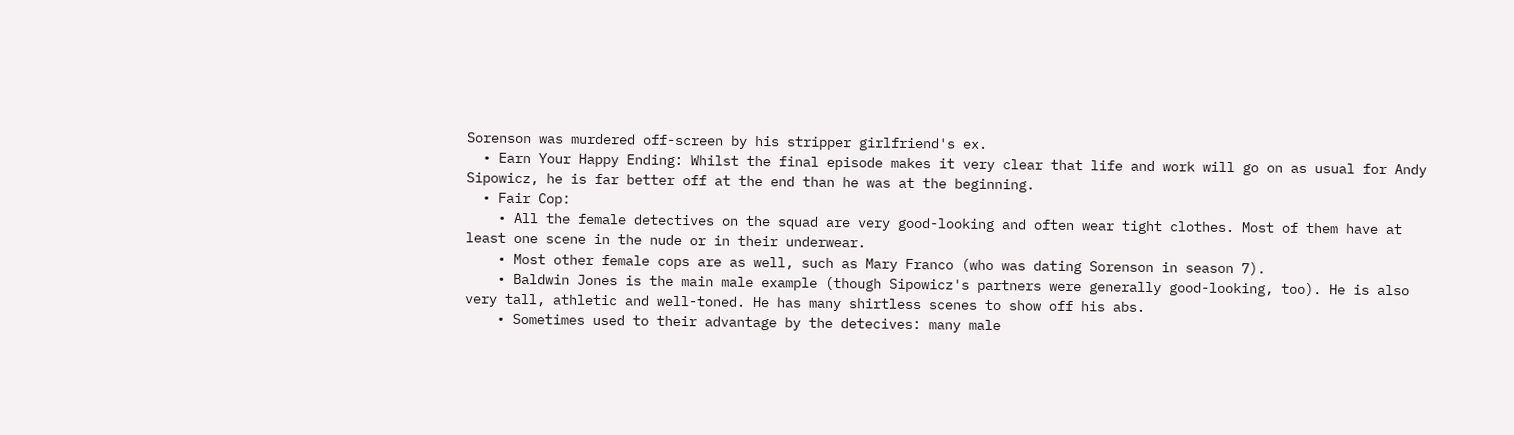Sorenson was murdered off-screen by his stripper girlfriend's ex.
  • Earn Your Happy Ending: Whilst the final episode makes it very clear that life and work will go on as usual for Andy Sipowicz, he is far better off at the end than he was at the beginning.
  • Fair Cop:
    • All the female detectives on the squad are very good-looking and often wear tight clothes. Most of them have at least one scene in the nude or in their underwear.
    • Most other female cops are as well, such as Mary Franco (who was dating Sorenson in season 7).
    • Baldwin Jones is the main male example (though Sipowicz's partners were generally good-looking, too). He is also very tall, athletic and well-toned. He has many shirtless scenes to show off his abs.
    • Sometimes used to their advantage by the detecives: many male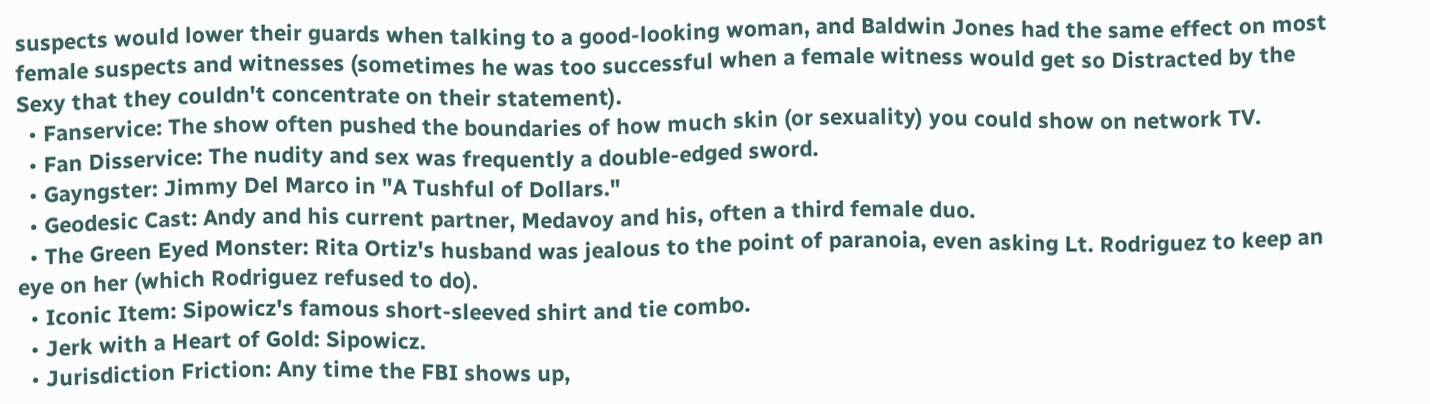suspects would lower their guards when talking to a good-looking woman, and Baldwin Jones had the same effect on most female suspects and witnesses (sometimes he was too successful when a female witness would get so Distracted by the Sexy that they couldn't concentrate on their statement).
  • Fanservice: The show often pushed the boundaries of how much skin (or sexuality) you could show on network TV.
  • Fan Disservice: The nudity and sex was frequently a double-edged sword.
  • Gayngster: Jimmy Del Marco in "A Tushful of Dollars."
  • Geodesic Cast: Andy and his current partner, Medavoy and his, often a third female duo.
  • The Green Eyed Monster: Rita Ortiz's husband was jealous to the point of paranoia, even asking Lt. Rodriguez to keep an eye on her (which Rodriguez refused to do).
  • Iconic Item: Sipowicz's famous short-sleeved shirt and tie combo.
  • Jerk with a Heart of Gold: Sipowicz.
  • Jurisdiction Friction: Any time the FBI shows up,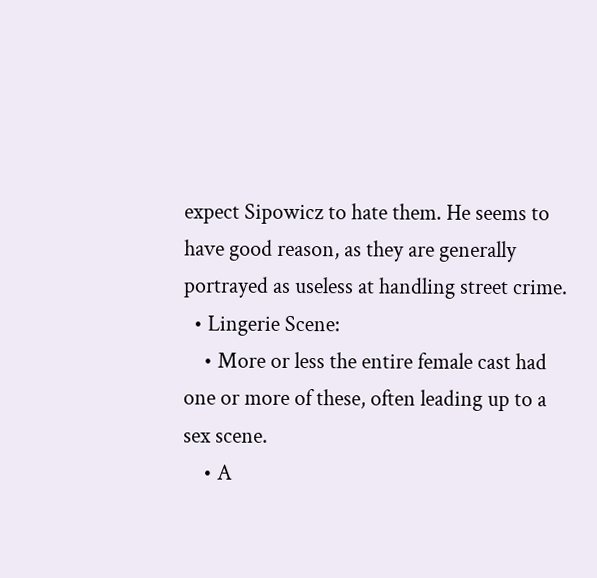expect Sipowicz to hate them. He seems to have good reason, as they are generally portrayed as useless at handling street crime.
  • Lingerie Scene:
    • More or less the entire female cast had one or more of these, often leading up to a sex scene.
    • A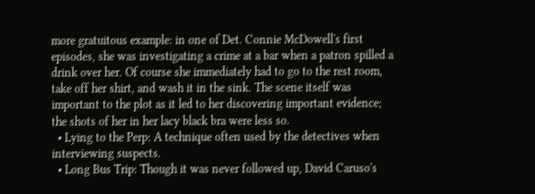more gratuitous example: in one of Det. Connie McDowell's first episodes, she was investigating a crime at a bar when a patron spilled a drink over her. Of course she immediately had to go to the rest room, take off her shirt, and wash it in the sink. The scene itself was important to the plot as it led to her discovering important evidence; the shots of her in her lacy black bra were less so.
  • Lying to the Perp: A technique often used by the detectives when interviewing suspects.
  • Long Bus Trip: Though it was never followed up, David Caruso's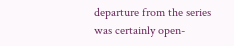departure from the series was certainly open-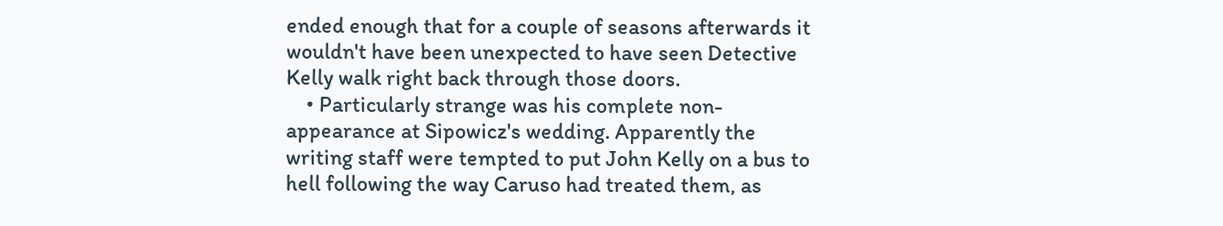ended enough that for a couple of seasons afterwards it wouldn't have been unexpected to have seen Detective Kelly walk right back through those doors.
    • Particularly strange was his complete non-appearance at Sipowicz's wedding. Apparently the writing staff were tempted to put John Kelly on a bus to hell following the way Caruso had treated them, as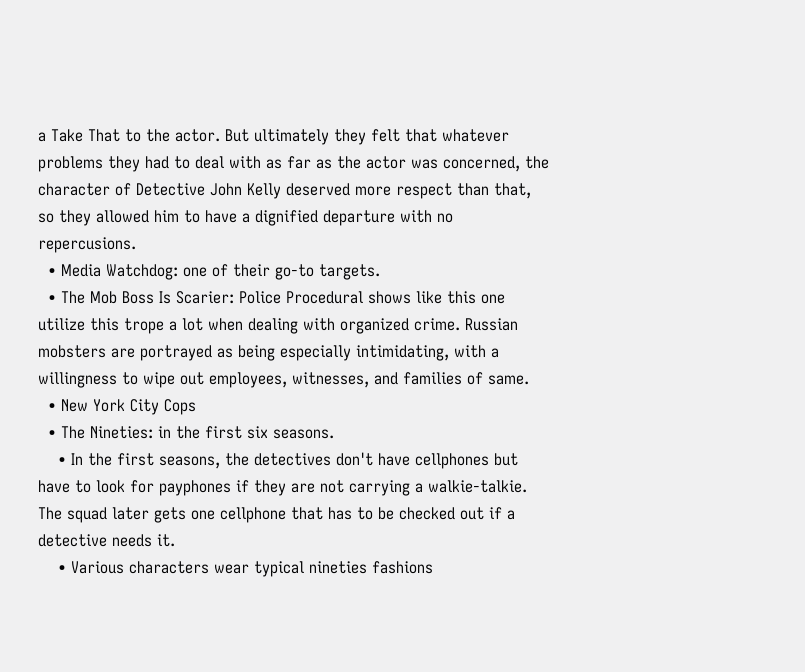a Take That to the actor. But ultimately they felt that whatever problems they had to deal with as far as the actor was concerned, the character of Detective John Kelly deserved more respect than that, so they allowed him to have a dignified departure with no repercusions.
  • Media Watchdog: one of their go-to targets.
  • The Mob Boss Is Scarier: Police Procedural shows like this one utilize this trope a lot when dealing with organized crime. Russian mobsters are portrayed as being especially intimidating, with a willingness to wipe out employees, witnesses, and families of same.
  • New York City Cops
  • The Nineties: in the first six seasons.
    • In the first seasons, the detectives don't have cellphones but have to look for payphones if they are not carrying a walkie-talkie. The squad later gets one cellphone that has to be checked out if a detective needs it.
    • Various characters wear typical nineties fashions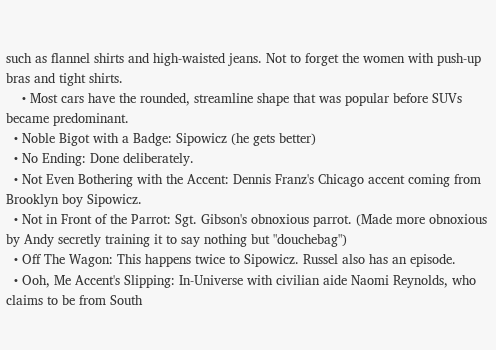such as flannel shirts and high-waisted jeans. Not to forget the women with push-up bras and tight shirts.
    • Most cars have the rounded, streamline shape that was popular before SUVs became predominant.
  • Noble Bigot with a Badge: Sipowicz (he gets better)
  • No Ending: Done deliberately.
  • Not Even Bothering with the Accent: Dennis Franz's Chicago accent coming from Brooklyn boy Sipowicz.
  • Not in Front of the Parrot: Sgt. Gibson's obnoxious parrot. (Made more obnoxious by Andy secretly training it to say nothing but "douchebag")
  • Off The Wagon: This happens twice to Sipowicz. Russel also has an episode.
  • Ooh, Me Accent's Slipping: In-Universe with civilian aide Naomi Reynolds, who claims to be from South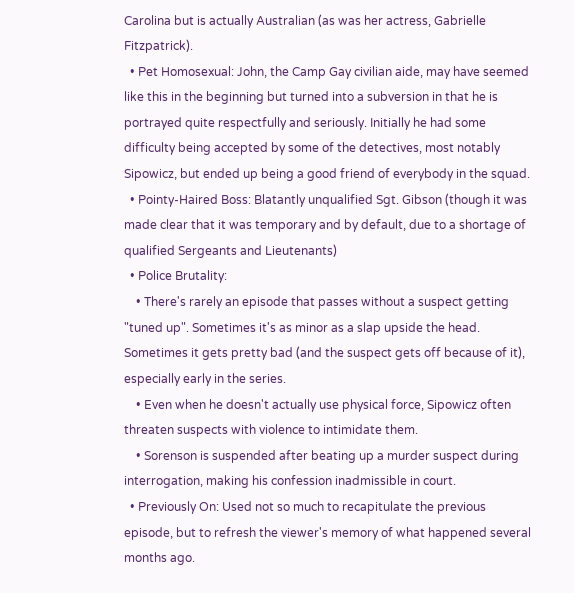Carolina but is actually Australian (as was her actress, Gabrielle Fitzpatrick).
  • Pet Homosexual: John, the Camp Gay civilian aide, may have seemed like this in the beginning but turned into a subversion in that he is portrayed quite respectfully and seriously. Initially he had some difficulty being accepted by some of the detectives, most notably Sipowicz, but ended up being a good friend of everybody in the squad.
  • Pointy-Haired Boss: Blatantly unqualified Sgt. Gibson (though it was made clear that it was temporary and by default, due to a shortage of qualified Sergeants and Lieutenants)
  • Police Brutality:
    • There's rarely an episode that passes without a suspect getting "tuned up". Sometimes it's as minor as a slap upside the head. Sometimes it gets pretty bad (and the suspect gets off because of it), especially early in the series.
    • Even when he doesn't actually use physical force, Sipowicz often threaten suspects with violence to intimidate them.
    • Sorenson is suspended after beating up a murder suspect during interrogation, making his confession inadmissible in court.
  • Previously On: Used not so much to recapitulate the previous episode, but to refresh the viewer's memory of what happened several months ago.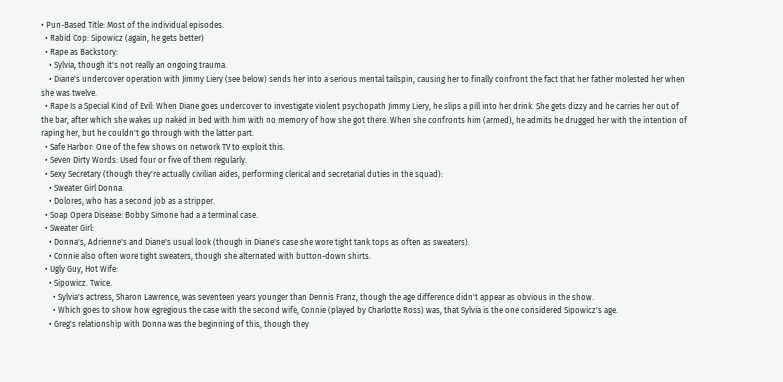• Pun-Based Title: Most of the individual episodes.
  • Rabid Cop: Sipowicz (again, he gets better)
  • Rape as Backstory:
    • Sylvia, though it's not really an ongoing trauma.
    • Diane's undercover operation with Jimmy Liery (see below) sends her into a serious mental tailspin, causing her to finally confront the fact that her father molested her when she was twelve.
  • Rape Is a Special Kind of Evil: When Diane goes undercover to investigate violent psychopath Jimmy Liery, he slips a pill into her drink. She gets dizzy and he carries her out of the bar, after which she wakes up naked in bed with him with no memory of how she got there. When she confronts him (armed), he admits he drugged her with the intention of raping her, but he couldn't go through with the latter part.
  • Safe Harbor: One of the few shows on network TV to exploit this.
  • Seven Dirty Words: Used four or five of them regularly.
  • Sexy Secretary (though they're actually civilian aides, performing clerical and secretarial duties in the squad):
    • Sweater Girl Donna.
    • Dolores, who has a second job as a stripper.
  • Soap Opera Disease: Bobby Simone had a a terminal case.
  • Sweater Girl:
    • Donna's, Adrienne's and Diane's usual look (though in Diane's case she wore tight tank tops as often as sweaters).
    • Connie also often wore tight sweaters, though she alternated with button-down shirts.
  • Ugly Guy, Hot Wife:
    • Sipowicz. Twice.
      • Sylvia's actress, Sharon Lawrence, was seventeen years younger than Dennis Franz, though the age difference didn't appear as obvious in the show.
      • Which goes to show how egregious the case with the second wife, Connie (played by Charlotte Ross) was, that Sylvia is the one considered Sipowicz's age.
    • Greg's relationship with Donna was the beginning of this, though they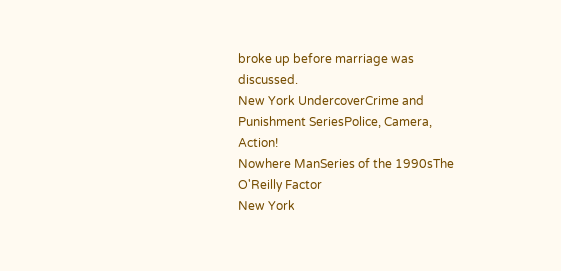broke up before marriage was discussed.
New York UndercoverCrime and Punishment SeriesPolice, Camera, Action!
Nowhere ManSeries of the 1990sThe O'Reilly Factor
New York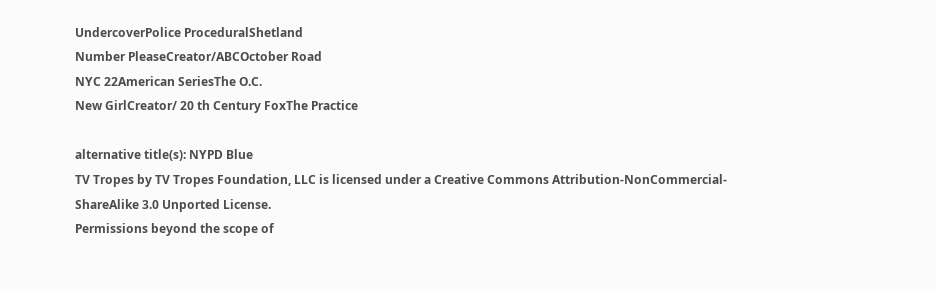UndercoverPolice ProceduralShetland
Number PleaseCreator/ABCOctober Road
NYC 22American SeriesThe O.C.
New GirlCreator/ 20 th Century FoxThe Practice

alternative title(s): NYPD Blue
TV Tropes by TV Tropes Foundation, LLC is licensed under a Creative Commons Attribution-NonCommercial-ShareAlike 3.0 Unported License.
Permissions beyond the scope of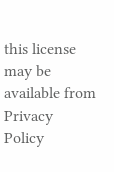this license may be available from
Privacy Policy